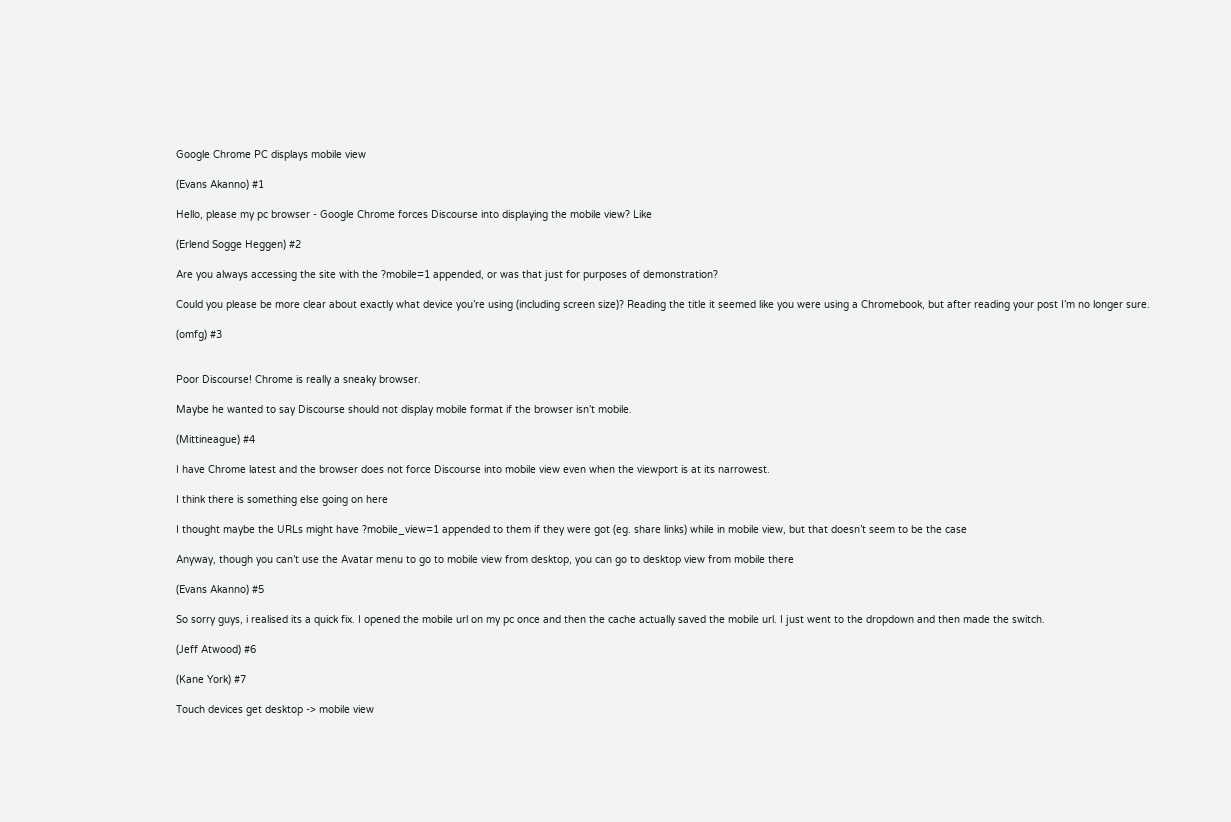Google Chrome PC displays mobile view

(Evans Akanno) #1

Hello, please my pc browser - Google Chrome forces Discourse into displaying the mobile view? Like

(Erlend Sogge Heggen) #2

Are you always accessing the site with the ?mobile=1 appended, or was that just for purposes of demonstration?

Could you please be more clear about exactly what device you’re using (including screen size)? Reading the title it seemed like you were using a Chromebook, but after reading your post I’m no longer sure.

(omfg) #3


Poor Discourse! Chrome is really a sneaky browser.

Maybe he wanted to say Discourse should not display mobile format if the browser isn’t mobile.

(Mittineague) #4

I have Chrome latest and the browser does not force Discourse into mobile view even when the viewport is at its narrowest.

I think there is something else going on here

I thought maybe the URLs might have ?mobile_view=1 appended to them if they were got (eg. share links) while in mobile view, but that doesn’t seem to be the case

Anyway, though you can’t use the Avatar menu to go to mobile view from desktop, you can go to desktop view from mobile there

(Evans Akanno) #5

So sorry guys, i realised its a quick fix. I opened the mobile url on my pc once and then the cache actually saved the mobile url. I just went to the dropdown and then made the switch.

(Jeff Atwood) #6

(Kane York) #7

Touch devices get desktop -> mobile view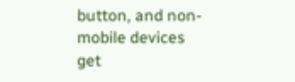button, and non-mobile devices get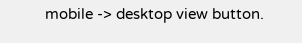mobile -> desktop view button.